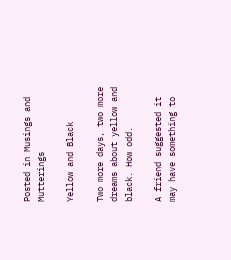Posted in Musings and Mutterings

Yellow and Black

Two more days, two more dreams about yellow and black. How odd.

A friend suggested it may have something to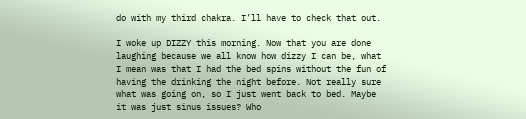do with my third chakra. I’ll have to check that out.

I woke up DIZZY this morning. Now that you are done laughing because we all know how dizzy I can be, what I mean was that I had the bed spins without the fun of having the drinking the night before. Not really sure what was going on, so I just went back to bed. Maybe it was just sinus issues? Who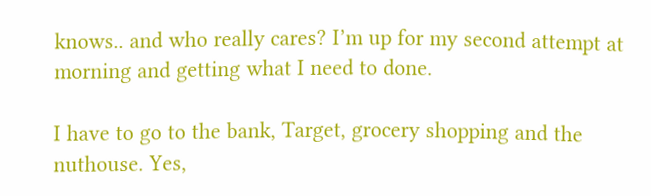knows.. and who really cares? I’m up for my second attempt at morning and getting what I need to done.

I have to go to the bank, Target, grocery shopping and the nuthouse. Yes,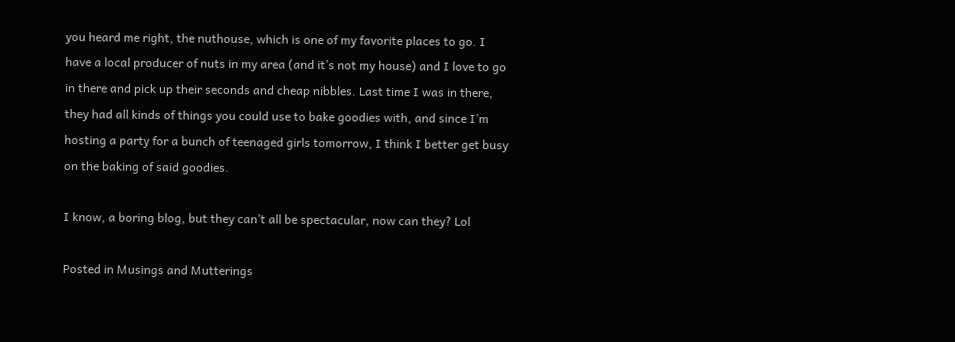you heard me right, the nuthouse, which is one of my favorite places to go. I have a local producer of nuts in my area (and it’s not my house) and I love to go in there and pick up their seconds and cheap nibbles. Last time I was in there, they had all kinds of things you could use to bake goodies with, and since I’m hosting a party for a bunch of teenaged girls tomorrow, I think I better get busy on the baking of said goodies.

I know, a boring blog, but they can’t all be spectacular, now can they? Lol

Posted in Musings and Mutterings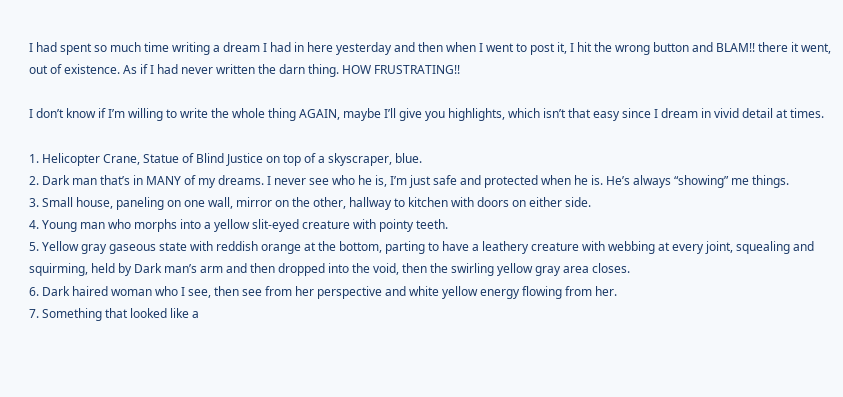I had spent so much time writing a dream I had in here yesterday and then when I went to post it, I hit the wrong button and BLAM!! there it went, out of existence. As if I had never written the darn thing. HOW FRUSTRATING!!

I don’t know if I’m willing to write the whole thing AGAIN, maybe I’ll give you highlights, which isn’t that easy since I dream in vivid detail at times.

1. Helicopter Crane, Statue of Blind Justice on top of a skyscraper, blue.
2. Dark man that’s in MANY of my dreams. I never see who he is, I’m just safe and protected when he is. He’s always “showing” me things.
3. Small house, paneling on one wall, mirror on the other, hallway to kitchen with doors on either side.
4. Young man who morphs into a yellow slit-eyed creature with pointy teeth.
5. Yellow gray gaseous state with reddish orange at the bottom, parting to have a leathery creature with webbing at every joint, squealing and squirming, held by Dark man’s arm and then dropped into the void, then the swirling yellow gray area closes.
6. Dark haired woman who I see, then see from her perspective and white yellow energy flowing from her.
7. Something that looked like a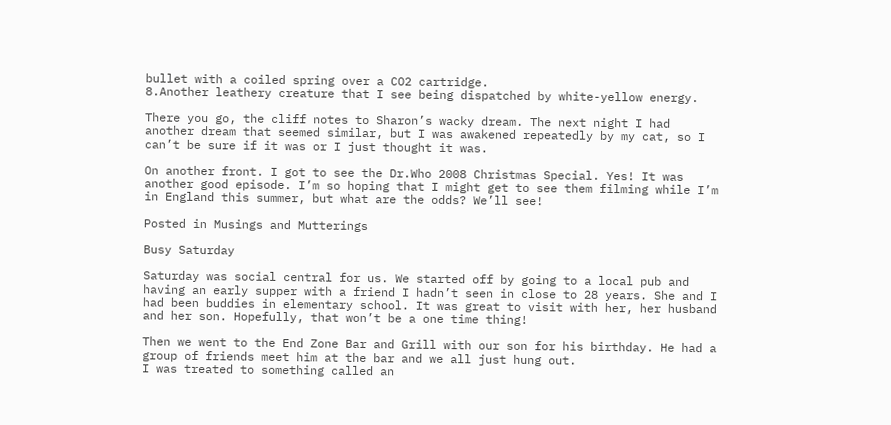bullet with a coiled spring over a CO2 cartridge.
8.Another leathery creature that I see being dispatched by white-yellow energy.

There you go, the cliff notes to Sharon’s wacky dream. The next night I had another dream that seemed similar, but I was awakened repeatedly by my cat, so I can’t be sure if it was or I just thought it was.

On another front. I got to see the Dr.Who 2008 Christmas Special. Yes! It was another good episode. I’m so hoping that I might get to see them filming while I’m in England this summer, but what are the odds? We’ll see!

Posted in Musings and Mutterings

Busy Saturday

Saturday was social central for us. We started off by going to a local pub and having an early supper with a friend I hadn’t seen in close to 28 years. She and I had been buddies in elementary school. It was great to visit with her, her husband and her son. Hopefully, that won’t be a one time thing!

Then we went to the End Zone Bar and Grill with our son for his birthday. He had a group of friends meet him at the bar and we all just hung out.
I was treated to something called an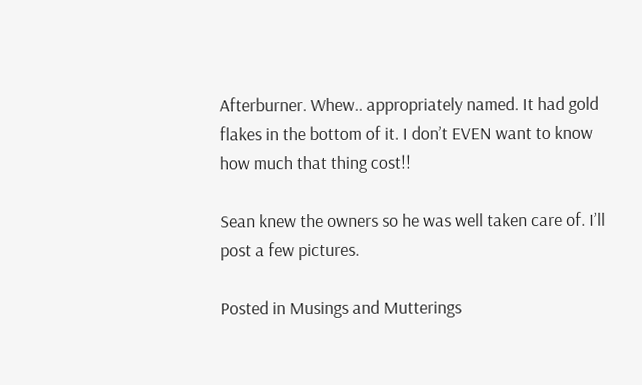Afterburner. Whew.. appropriately named. It had gold flakes in the bottom of it. I don’t EVEN want to know how much that thing cost!!

Sean knew the owners so he was well taken care of. I’ll post a few pictures.

Posted in Musings and Mutterings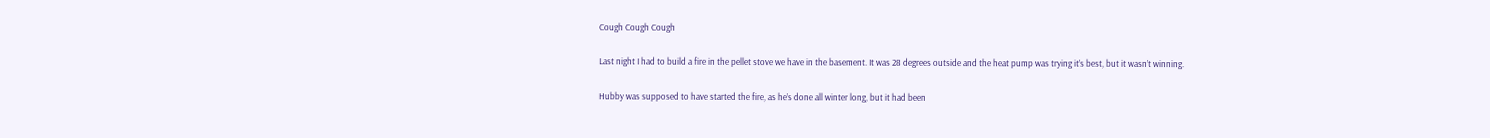Cough Cough Cough

Last night I had to build a fire in the pellet stove we have in the basement. It was 28 degrees outside and the heat pump was trying it’s best, but it wasn’t winning.

Hubby was supposed to have started the fire, as he’s done all winter long, but it had been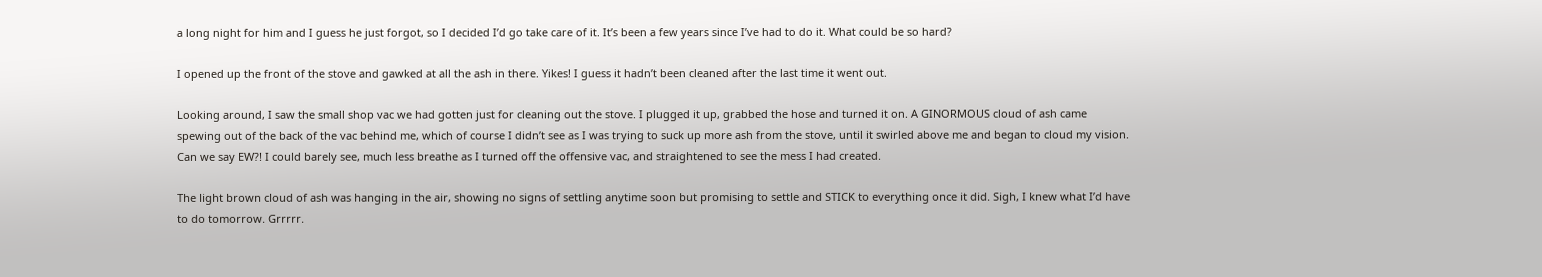a long night for him and I guess he just forgot, so I decided I’d go take care of it. It’s been a few years since I’ve had to do it. What could be so hard?

I opened up the front of the stove and gawked at all the ash in there. Yikes! I guess it hadn’t been cleaned after the last time it went out.

Looking around, I saw the small shop vac we had gotten just for cleaning out the stove. I plugged it up, grabbed the hose and turned it on. A GINORMOUS cloud of ash came spewing out of the back of the vac behind me, which of course I didn’t see as I was trying to suck up more ash from the stove, until it swirled above me and began to cloud my vision. Can we say EW?! I could barely see, much less breathe as I turned off the offensive vac, and straightened to see the mess I had created.

The light brown cloud of ash was hanging in the air, showing no signs of settling anytime soon but promising to settle and STICK to everything once it did. Sigh, I knew what I’d have to do tomorrow. Grrrrr.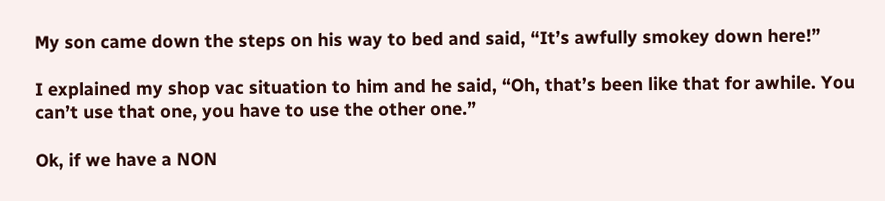My son came down the steps on his way to bed and said, “It’s awfully smokey down here!”

I explained my shop vac situation to him and he said, “Oh, that’s been like that for awhile. You can’t use that one, you have to use the other one.”

Ok, if we have a NON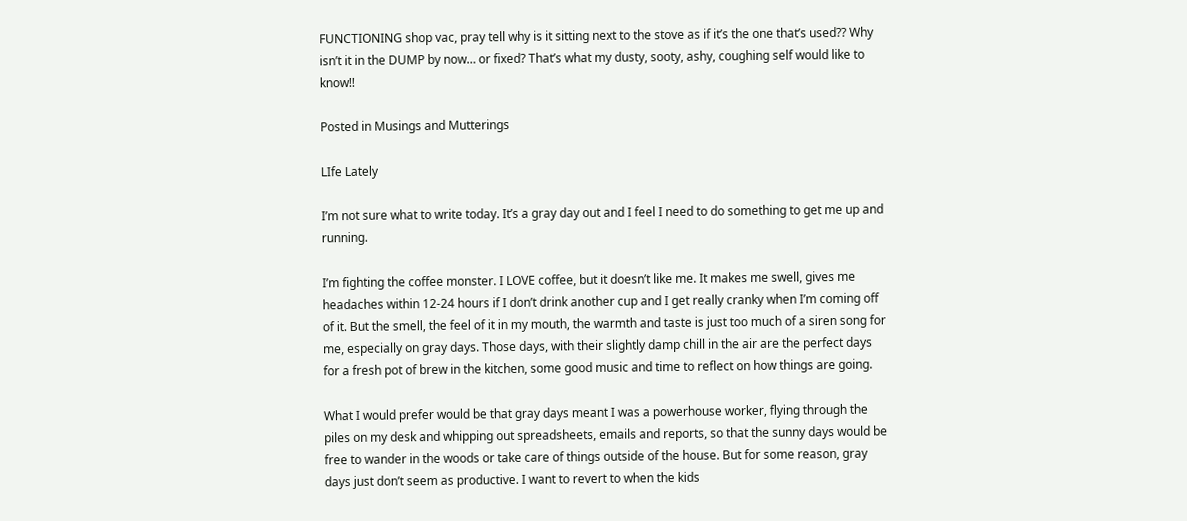FUNCTIONING shop vac, pray tell why is it sitting next to the stove as if it’s the one that’s used?? Why isn’t it in the DUMP by now… or fixed? That’s what my dusty, sooty, ashy, coughing self would like to know!!

Posted in Musings and Mutterings

LIfe Lately

I’m not sure what to write today. It’s a gray day out and I feel I need to do something to get me up and running.

I’m fighting the coffee monster. I LOVE coffee, but it doesn’t like me. It makes me swell, gives me headaches within 12-24 hours if I don’t drink another cup and I get really cranky when I’m coming off of it. But the smell, the feel of it in my mouth, the warmth and taste is just too much of a siren song for me, especially on gray days. Those days, with their slightly damp chill in the air are the perfect days for a fresh pot of brew in the kitchen, some good music and time to reflect on how things are going.

What I would prefer would be that gray days meant I was a powerhouse worker, flying through the piles on my desk and whipping out spreadsheets, emails and reports, so that the sunny days would be free to wander in the woods or take care of things outside of the house. But for some reason, gray days just don’t seem as productive. I want to revert to when the kids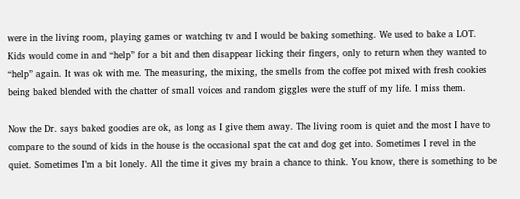were in the living room, playing games or watching tv and I would be baking something. We used to bake a LOT. Kids would come in and “help” for a bit and then disappear licking their fingers, only to return when they wanted to “help” again. It was ok with me. The measuring, the mixing, the smells from the coffee pot mixed with fresh cookies being baked blended with the chatter of small voices and random giggles were the stuff of my life. I miss them.

Now the Dr. says baked goodies are ok, as long as I give them away. The living room is quiet and the most I have to compare to the sound of kids in the house is the occasional spat the cat and dog get into. Sometimes I revel in the quiet. Sometimes I’m a bit lonely. All the time it gives my brain a chance to think. You know, there is something to be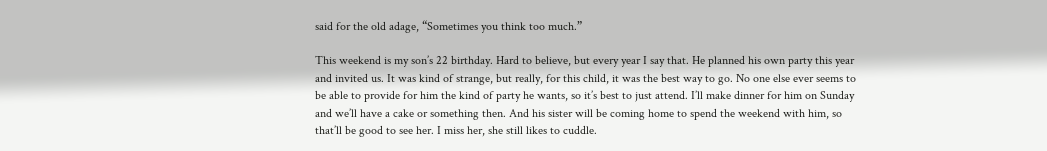said for the old adage, “Sometimes you think too much.”

This weekend is my son’s 22 birthday. Hard to believe, but every year I say that. He planned his own party this year and invited us. It was kind of strange, but really, for this child, it was the best way to go. No one else ever seems to be able to provide for him the kind of party he wants, so it’s best to just attend. I’ll make dinner for him on Sunday and we’ll have a cake or something then. And his sister will be coming home to spend the weekend with him, so that’ll be good to see her. I miss her, she still likes to cuddle.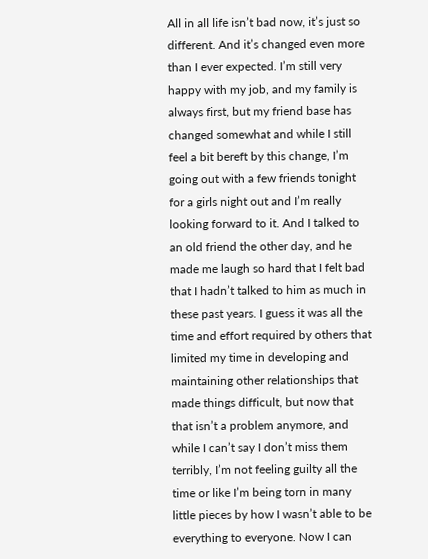All in all life isn’t bad now, it’s just so different. And it’s changed even more than I ever expected. I’m still very happy with my job, and my family is always first, but my friend base has changed somewhat and while I still feel a bit bereft by this change, I’m going out with a few friends tonight for a girls night out and I’m really looking forward to it. And I talked to an old friend the other day, and he made me laugh so hard that I felt bad that I hadn’t talked to him as much in these past years. I guess it was all the time and effort required by others that limited my time in developing and maintaining other relationships that made things difficult, but now that that isn’t a problem anymore, and while I can’t say I don’t miss them terribly, I’m not feeling guilty all the time or like I’m being torn in many little pieces by how I wasn’t able to be everything to everyone. Now I can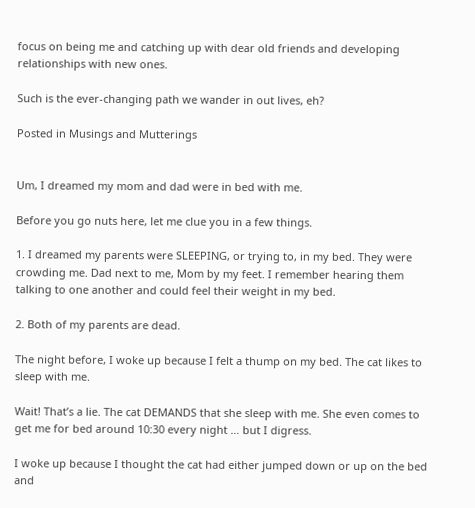focus on being me and catching up with dear old friends and developing relationships with new ones.

Such is the ever-changing path we wander in out lives, eh?

Posted in Musings and Mutterings


Um, I dreamed my mom and dad were in bed with me.

Before you go nuts here, let me clue you in a few things.

1. I dreamed my parents were SLEEPING, or trying to, in my bed. They were crowding me. Dad next to me, Mom by my feet. I remember hearing them talking to one another and could feel their weight in my bed.

2. Both of my parents are dead.

The night before, I woke up because I felt a thump on my bed. The cat likes to sleep with me.

Wait! That’s a lie. The cat DEMANDS that she sleep with me. She even comes to get me for bed around 10:30 every night … but I digress.

I woke up because I thought the cat had either jumped down or up on the bed and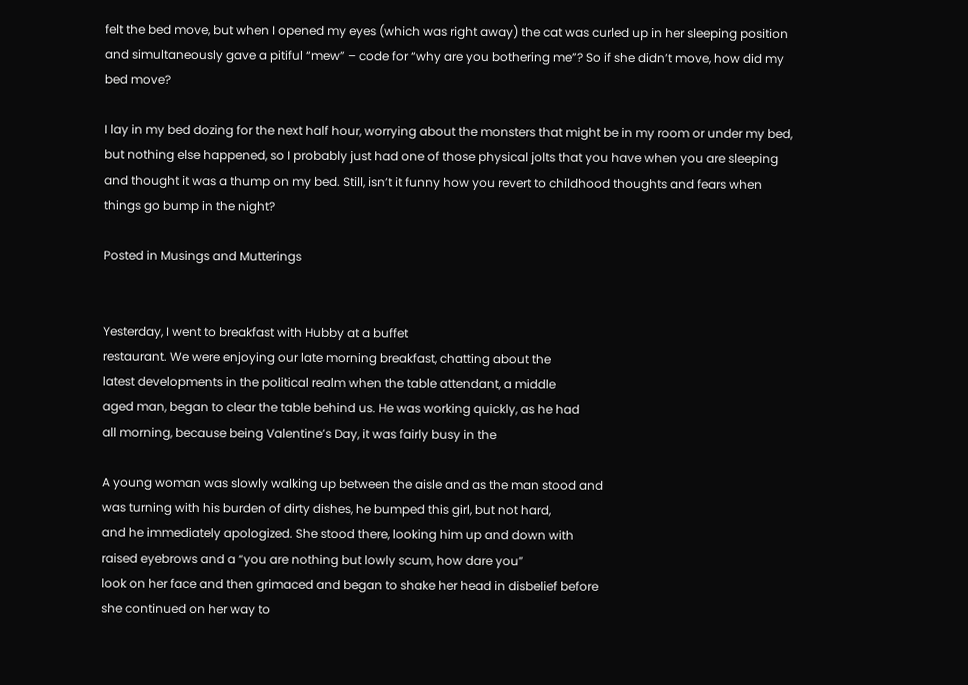felt the bed move, but when I opened my eyes (which was right away) the cat was curled up in her sleeping position and simultaneously gave a pitiful “mew” – code for “why are you bothering me”? So if she didn’t move, how did my bed move?

I lay in my bed dozing for the next half hour, worrying about the monsters that might be in my room or under my bed, but nothing else happened, so I probably just had one of those physical jolts that you have when you are sleeping and thought it was a thump on my bed. Still, isn’t it funny how you revert to childhood thoughts and fears when things go bump in the night?

Posted in Musings and Mutterings


Yesterday, I went to breakfast with Hubby at a buffet
restaurant. We were enjoying our late morning breakfast, chatting about the
latest developments in the political realm when the table attendant, a middle
aged man, began to clear the table behind us. He was working quickly, as he had
all morning, because being Valentine’s Day, it was fairly busy in the

A young woman was slowly walking up between the aisle and as the man stood and
was turning with his burden of dirty dishes, he bumped this girl, but not hard,
and he immediately apologized. She stood there, looking him up and down with
raised eyebrows and a “you are nothing but lowly scum, how dare you”
look on her face and then grimaced and began to shake her head in disbelief before
she continued on her way to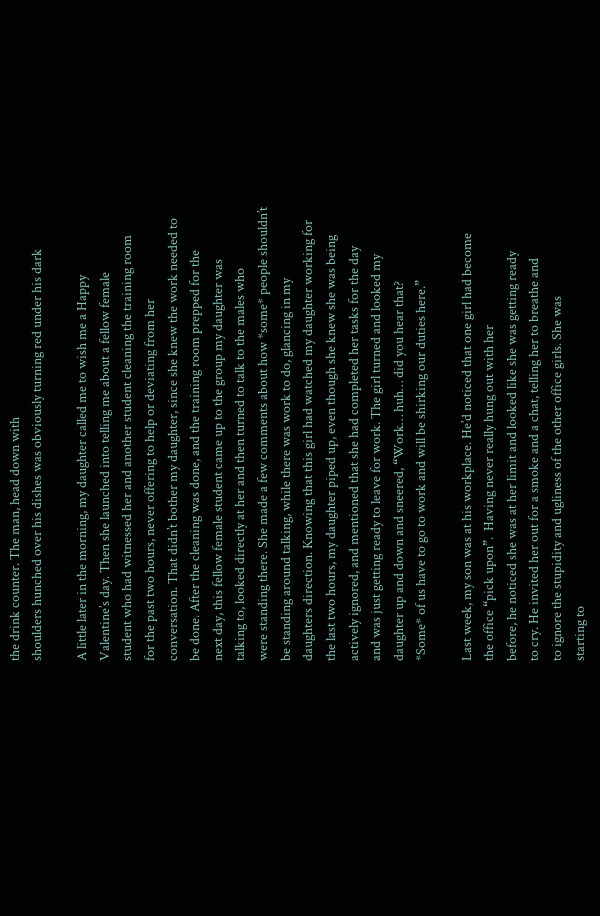the drink counter. The man, head down with
shoulders hunched over his dishes was obviously turning red under his dark

A little later in the morning, my daughter called me to wish me a Happy
Valentine’s day. Then she launched into telling me about a fellow female
student who had witnessed her and another student cleaning the training room
for the past two hours, never offering to help or deviating from her
conversation. That didn’t bother my daughter, since she knew the work needed to
be done. After the cleaning was done, and the training room prepped for the
next day, this fellow female student came up to the group my daughter was
talking to, looked directly at her and then turned to talk to the males who
were standing there. She made a few comments about how *some* people shouldn’t
be standing around talking, while there was work to do, glancing in my
daughters direction. Knowing that this girl had watched my daughter working for
the last two hours, my daughter piped up, even though she knew she was being
actively ignored, and mentioned that she had completed her tasks for the day
and was just getting ready to leave for work. The girl turned and looked my
daughter up and down and sneered, “Work… huh… did you hear that?
*Some* of us have to go to work and will be shirking our duties here.”

Last week, my son was at his workplace. He’d noticed that one girl had become
the office “pick upon”.  Having never really hung out with her
before, he noticed she was at her limit and looked like she was getting ready
to cry. He invited her out for a smoke and a chat, telling her to breathe and
to ignore the stupidity and ugliness of the other office girls. She was
starting to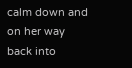calm down and on her way back into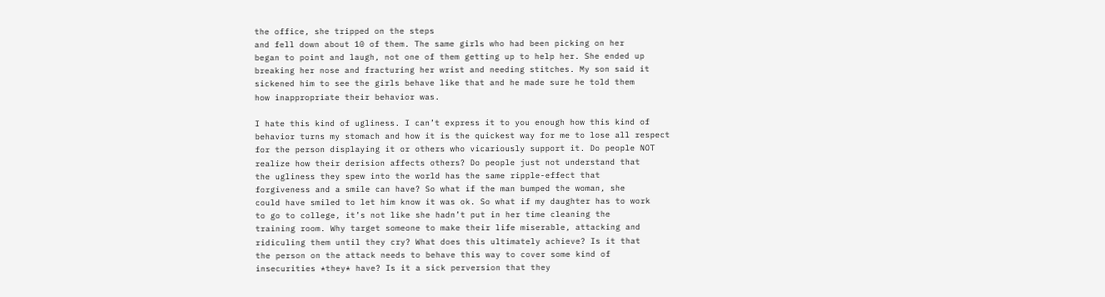the office, she tripped on the steps
and fell down about 10 of them. The same girls who had been picking on her
began to point and laugh, not one of them getting up to help her. She ended up
breaking her nose and fracturing her wrist and needing stitches. My son said it
sickened him to see the girls behave like that and he made sure he told them
how inappropriate their behavior was.

I hate this kind of ugliness. I can’t express it to you enough how this kind of
behavior turns my stomach and how it is the quickest way for me to lose all respect
for the person displaying it or others who vicariously support it. Do people NOT
realize how their derision affects others? Do people just not understand that
the ugliness they spew into the world has the same ripple-effect that
forgiveness and a smile can have? So what if the man bumped the woman, she
could have smiled to let him know it was ok. So what if my daughter has to work
to go to college, it’s not like she hadn’t put in her time cleaning the
training room. Why target someone to make their life miserable, attacking and
ridiculing them until they cry? What does this ultimately achieve? Is it that
the person on the attack needs to behave this way to cover some kind of
insecurities *they* have? Is it a sick perversion that they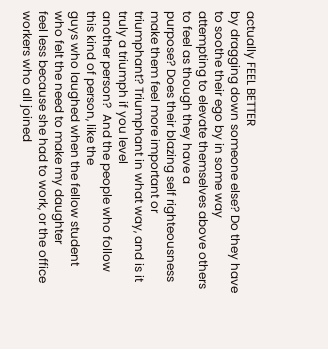actually FEEL BETTER
by dragging down someone else? Do they have to soothe their ego by in some way
attempting to elevate themselves above others to feel as though they have a
purpose? Does their blazing self righteousness make them feel more important or
triumphant? Triumphant in what way, and is it truly a triumph if you level
another person?  And the people who follow this kind of person, like the
guys who laughed when the fellow student who felt the need to make my daughter
feel less because she had to work, or the office workers who all joined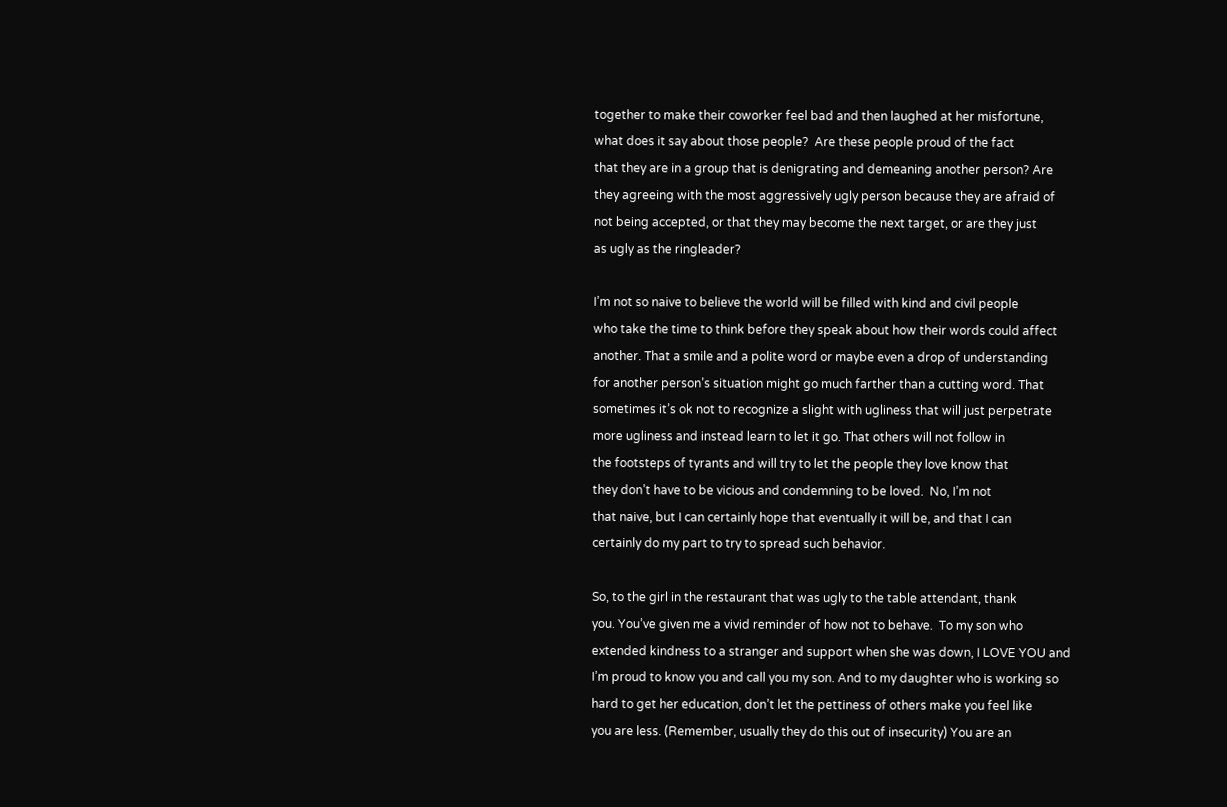together to make their coworker feel bad and then laughed at her misfortune,
what does it say about those people?  Are these people proud of the fact
that they are in a group that is denigrating and demeaning another person? Are
they agreeing with the most aggressively ugly person because they are afraid of
not being accepted, or that they may become the next target, or are they just
as ugly as the ringleader?

I’m not so naive to believe the world will be filled with kind and civil people
who take the time to think before they speak about how their words could affect
another. That a smile and a polite word or maybe even a drop of understanding
for another person’s situation might go much farther than a cutting word. That
sometimes it’s ok not to recognize a slight with ugliness that will just perpetrate
more ugliness and instead learn to let it go. That others will not follow in
the footsteps of tyrants and will try to let the people they love know that
they don’t have to be vicious and condemning to be loved.  No, I’m not
that naive, but I can certainly hope that eventually it will be, and that I can
certainly do my part to try to spread such behavior.

So, to the girl in the restaurant that was ugly to the table attendant, thank
you. You’ve given me a vivid reminder of how not to behave.  To my son who
extended kindness to a stranger and support when she was down, I LOVE YOU and
I’m proud to know you and call you my son. And to my daughter who is working so
hard to get her education, don’t let the pettiness of others make you feel like
you are less. (Remember, usually they do this out of insecurity) You are an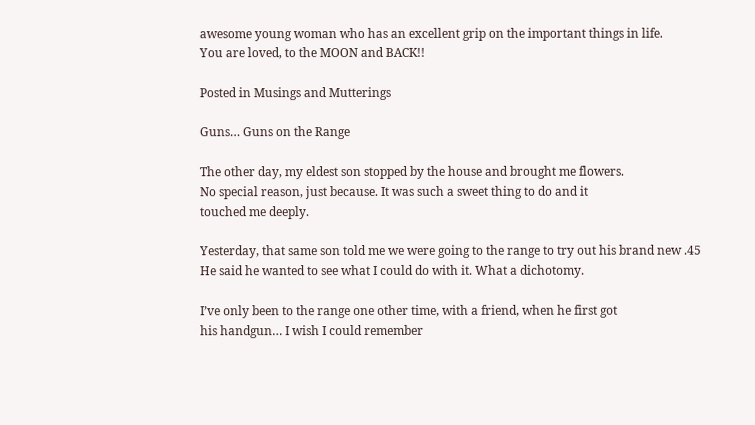awesome young woman who has an excellent grip on the important things in life.
You are loved, to the MOON and BACK!!

Posted in Musings and Mutterings

Guns… Guns on the Range

The other day, my eldest son stopped by the house and brought me flowers.
No special reason, just because. It was such a sweet thing to do and it
touched me deeply.

Yesterday, that same son told me we were going to the range to try out his brand new .45
He said he wanted to see what I could do with it. What a dichotomy.

I’ve only been to the range one other time, with a friend, when he first got
his handgun… I wish I could remember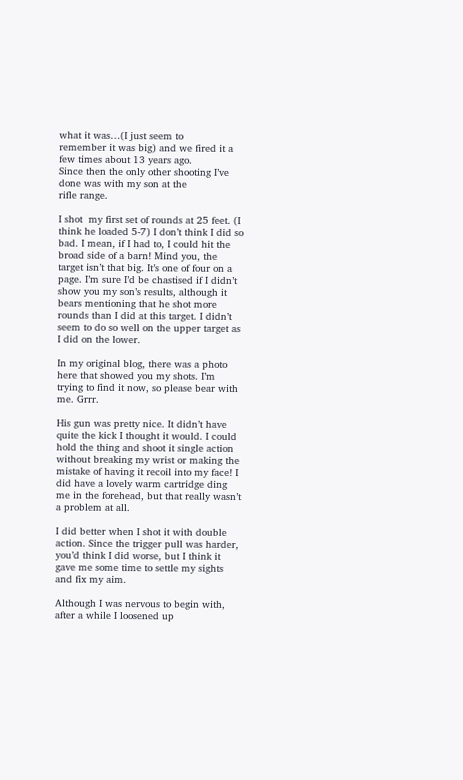what it was…(I just seem to
remember it was big) and we fired it a few times about 13 years ago.
Since then the only other shooting I’ve done was with my son at the
rifle range.

I shot  my first set of rounds at 25 feet. (I think he loaded 5-7) I don’t think I did so bad. I mean, if I had to, I could hit the broad side of a barn! Mind you, the target isn’t that big. It’s one of four on a page. I’m sure I’d be chastised if I didn’t show you my son’s results, although it bears mentioning that he shot more rounds than I did at this target. I didn’t seem to do so well on the upper target as I did on the lower.

In my original blog, there was a photo here that showed you my shots. I’m trying to find it now, so please bear with me. Grrr.

His gun was pretty nice. It didn’t have quite the kick I thought it would. I could hold the thing and shoot it single action without breaking my wrist or making the mistake of having it recoil into my face! I did have a lovely warm cartridge ding me in the forehead, but that really wasn’t a problem at all.

I did better when I shot it with double action. Since the trigger pull was harder, you’d think I did worse, but I think it gave me some time to settle my sights and fix my aim.

Although I was nervous to begin with, after a while I loosened up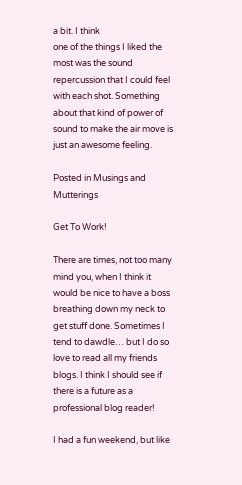a bit. I think
one of the things I liked the most was the sound repercussion that I could feel with each shot. Something about that kind of power of sound to make the air move is just an awesome feeling.

Posted in Musings and Mutterings

Get To Work!

There are times, not too many mind you, when I think it would be nice to have a boss breathing down my neck to get stuff done. Sometimes I tend to dawdle… but I do so love to read all my friends blogs. I think I should see if there is a future as a professional blog reader!

I had a fun weekend, but like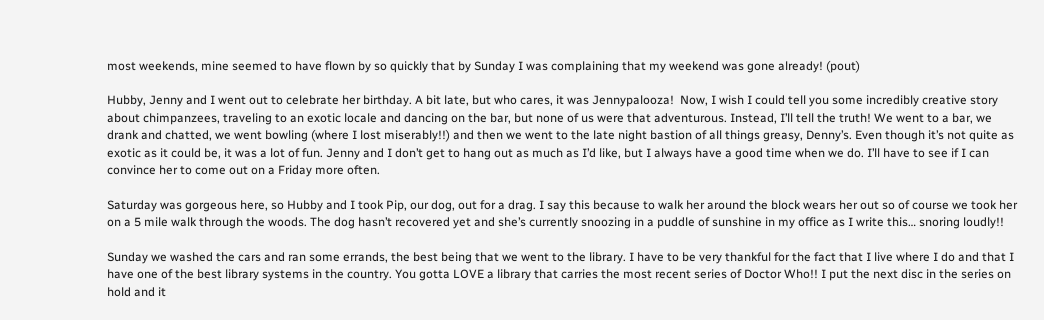most weekends, mine seemed to have flown by so quickly that by Sunday I was complaining that my weekend was gone already! (pout)

Hubby, Jenny and I went out to celebrate her birthday. A bit late, but who cares, it was Jennypalooza!  Now, I wish I could tell you some incredibly creative story about chimpanzees, traveling to an exotic locale and dancing on the bar, but none of us were that adventurous. Instead, I’ll tell the truth! We went to a bar, we drank and chatted, we went bowling (where I lost miserably!!) and then we went to the late night bastion of all things greasy, Denny’s. Even though it’s not quite as exotic as it could be, it was a lot of fun. Jenny and I don’t get to hang out as much as I’d like, but I always have a good time when we do. I’ll have to see if I can convince her to come out on a Friday more often.

Saturday was gorgeous here, so Hubby and I took Pip, our dog, out for a drag. I say this because to walk her around the block wears her out so of course we took her on a 5 mile walk through the woods. The dog hasn’t recovered yet and she’s currently snoozing in a puddle of sunshine in my office as I write this… snoring loudly!!

Sunday we washed the cars and ran some errands, the best being that we went to the library. I have to be very thankful for the fact that I live where I do and that I have one of the best library systems in the country. You gotta LOVE a library that carries the most recent series of Doctor Who!! I put the next disc in the series on hold and it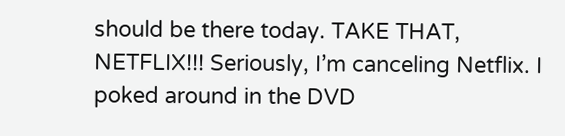should be there today. TAKE THAT, NETFLIX!!! Seriously, I’m canceling Netflix. I poked around in the DVD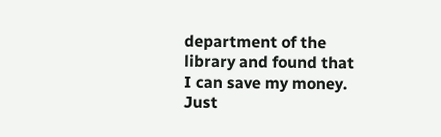department of the library and found that I can save my money. Just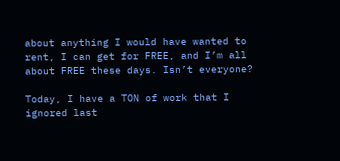about anything I would have wanted to rent, I can get for FREE, and I’m all about FREE these days. Isn’t everyone?

Today, I have a TON of work that I ignored last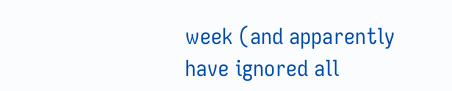week (and apparently have ignored all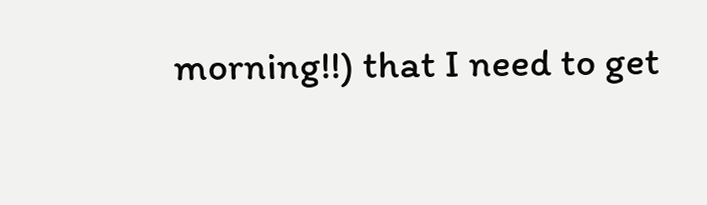morning!!) that I need to get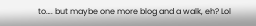to…. but maybe one more blog and a walk, eh? Lol